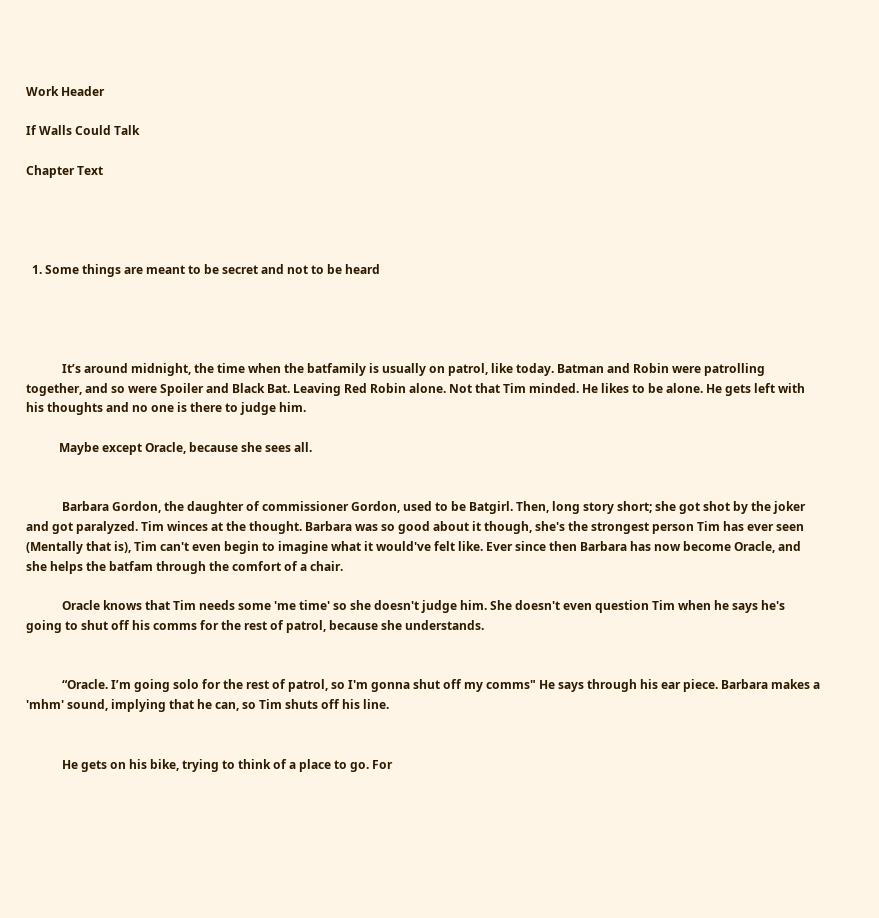Work Header

If Walls Could Talk

Chapter Text




  1. Some things are meant to be secret and not to be heard




            It’s around midnight, the time when the batfamily is usually on patrol, like today. Batman and Robin were patrolling together, and so were Spoiler and Black Bat. Leaving Red Robin alone. Not that Tim minded. He likes to be alone. He gets left with his thoughts and no one is there to judge him.

           Maybe except Oracle, because she sees all.


            Barbara Gordon, the daughter of commissioner Gordon, used to be Batgirl. Then, long story short; she got shot by the joker and got paralyzed. Tim winces at the thought. Barbara was so good about it though, she's the strongest person Tim has ever seen (Mentally that is), Tim can't even begin to imagine what it would've felt like. Ever since then Barbara has now become Oracle, and she helps the batfam through the comfort of a chair.

            Oracle knows that Tim needs some 'me time' so she doesn't judge him. She doesn't even question Tim when he says he's going to shut off his comms for the rest of patrol, because she understands.


            “Oracle. I’m going solo for the rest of patrol, so I'm gonna shut off my comms" He says through his ear piece. Barbara makes a 'mhm' sound, implying that he can, so Tim shuts off his line.


            He gets on his bike, trying to think of a place to go. For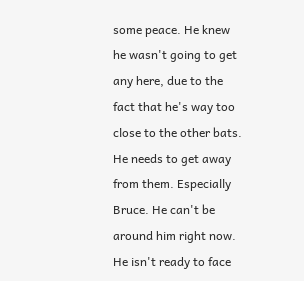some peace. He knew he wasn't going to get any here, due to the fact that he's way too close to the other bats. He needs to get away from them. Especially Bruce. He can't be around him right now. He isn't ready to face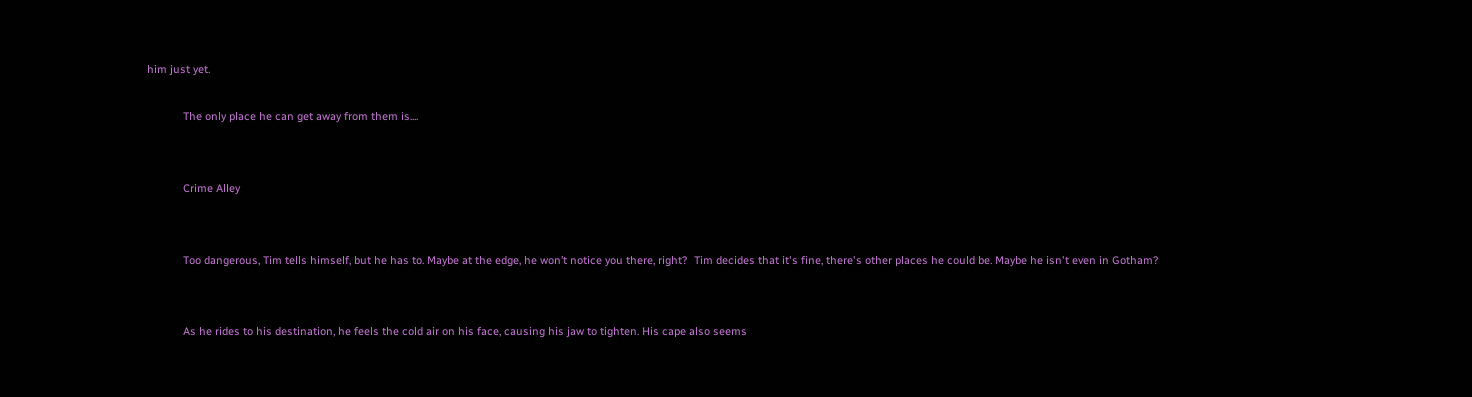him just yet.

            The only place he can get away from them is....


            Crime Alley


            Too dangerous, Tim tells himself, but he has to. Maybe at the edge, he won’t notice you there, right?  Tim decides that it's fine, there's other places he could be. Maybe he isn't even in Gotham?


            As he rides to his destination, he feels the cold air on his face, causing his jaw to tighten. His cape also seems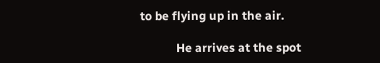to be flying up in the air.

            He arrives at the spot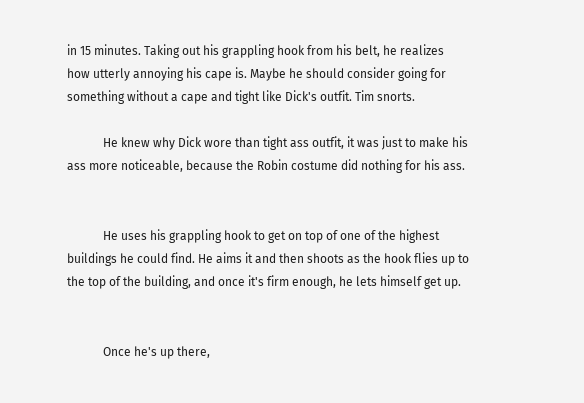in 15 minutes. Taking out his grappling hook from his belt, he realizes how utterly annoying his cape is. Maybe he should consider going for something without a cape and tight like Dick's outfit. Tim snorts.

            He knew why Dick wore than tight ass outfit, it was just to make his ass more noticeable, because the Robin costume did nothing for his ass.


            He uses his grappling hook to get on top of one of the highest buildings he could find. He aims it and then shoots as the hook flies up to the top of the building, and once it's firm enough, he lets himself get up.


            Once he's up there,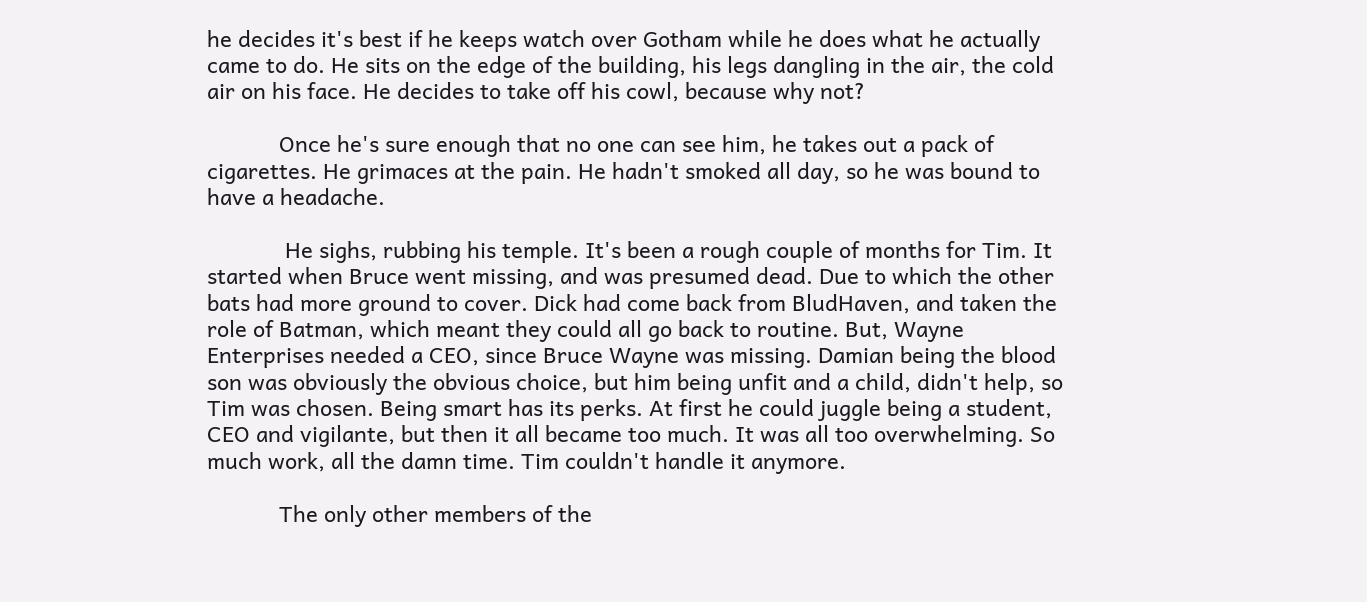he decides it's best if he keeps watch over Gotham while he does what he actually came to do. He sits on the edge of the building, his legs dangling in the air, the cold air on his face. He decides to take off his cowl, because why not?

            Once he's sure enough that no one can see him, he takes out a pack of cigarettes. He grimaces at the pain. He hadn't smoked all day, so he was bound to have a headache.

             He sighs, rubbing his temple. It's been a rough couple of months for Tim. It started when Bruce went missing, and was presumed dead. Due to which the other bats had more ground to cover. Dick had come back from BludHaven, and taken the role of Batman, which meant they could all go back to routine. But, Wayne Enterprises needed a CEO, since Bruce Wayne was missing. Damian being the blood son was obviously the obvious choice, but him being unfit and a child, didn't help, so Tim was chosen. Being smart has its perks. At first he could juggle being a student, CEO and vigilante, but then it all became too much. It was all too overwhelming. So much work, all the damn time. Tim couldn't handle it anymore.

            The only other members of the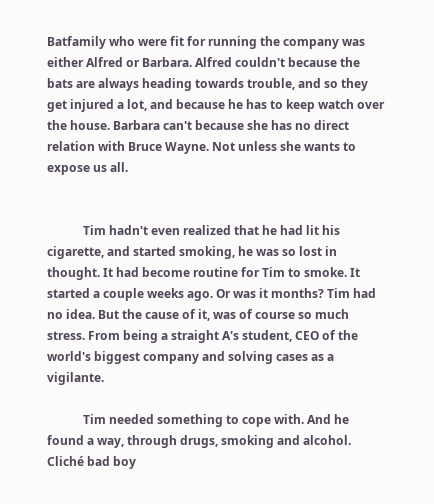Batfamily who were fit for running the company was either Alfred or Barbara. Alfred couldn't because the bats are always heading towards trouble, and so they get injured a lot, and because he has to keep watch over the house. Barbara can't because she has no direct relation with Bruce Wayne. Not unless she wants to expose us all.


            Tim hadn't even realized that he had lit his cigarette, and started smoking, he was so lost in thought. It had become routine for Tim to smoke. It started a couple weeks ago. Or was it months? Tim had no idea. But the cause of it, was of course so much stress. From being a straight A's student, CEO of the world's biggest company and solving cases as a vigilante.

            Tim needed something to cope with. And he found a way, through drugs, smoking and alcohol. Cliché bad boy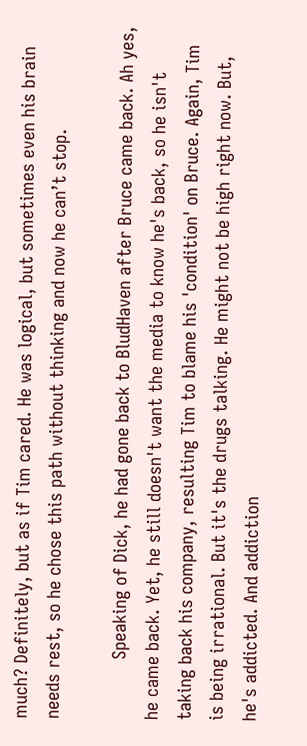much? Definitely, but as if Tim cared. He was logical, but sometimes even his brain needs rest, so he chose this path without thinking and now he can’t stop.

            Speaking of Dick, he had gone back to BludHaven after Bruce came back. Ah yes, he came back. Yet, he still doesn't want the media to know he's back, so he isn't taking back his company, resulting Tim to blame his 'condition' on Bruce. Again, Tim is being irrational. But it's the drugs talking. He might not be high right now. But, he's addicted. And addiction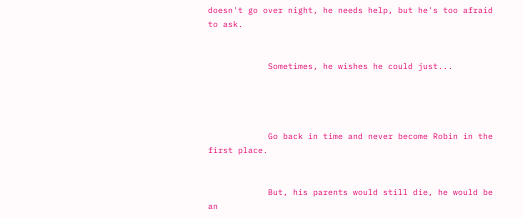doesn't go over night, he needs help, but he's too afraid to ask.


            Sometimes, he wishes he could just...




            Go back in time and never become Robin in the first place.


            But, his parents would still die, he would be an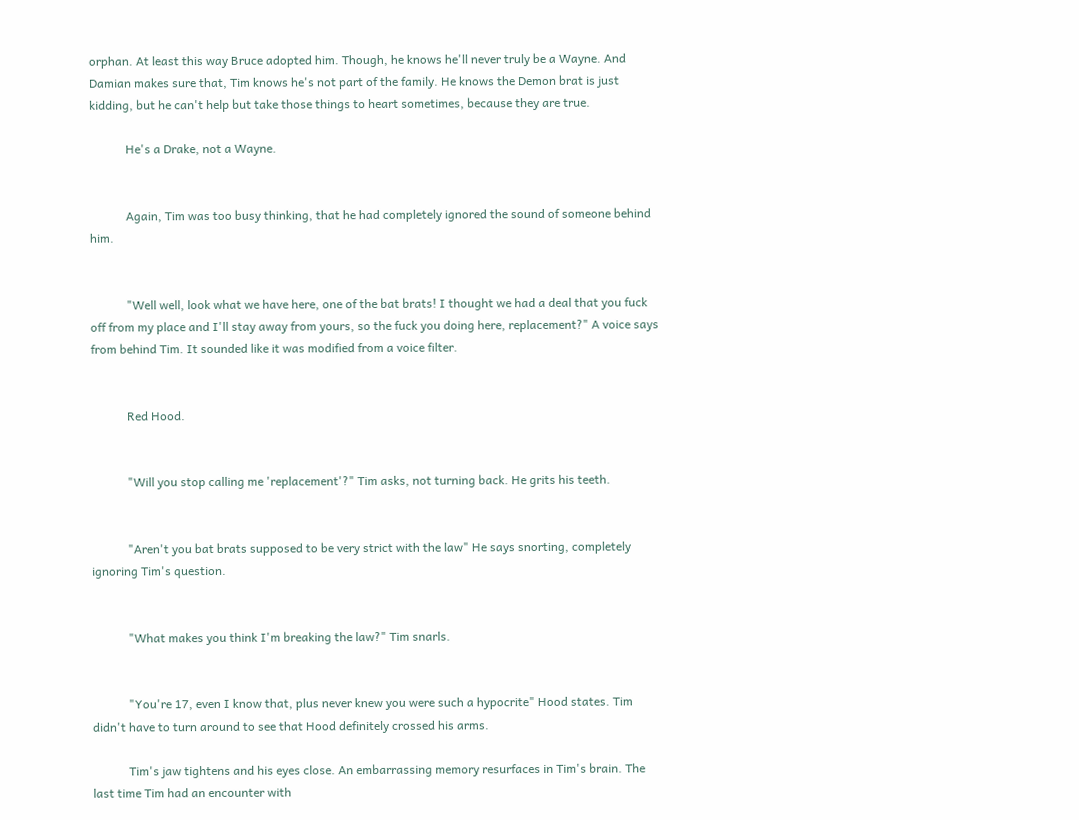orphan. At least this way Bruce adopted him. Though, he knows he'll never truly be a Wayne. And Damian makes sure that, Tim knows he's not part of the family. He knows the Demon brat is just kidding, but he can't help but take those things to heart sometimes, because they are true.

            He's a Drake, not a Wayne.


            Again, Tim was too busy thinking, that he had completely ignored the sound of someone behind him.


            "Well well, look what we have here, one of the bat brats! I thought we had a deal that you fuck off from my place and I'll stay away from yours, so the fuck you doing here, replacement?" A voice says from behind Tim. It sounded like it was modified from a voice filter.


            Red Hood.


            "Will you stop calling me 'replacement'?" Tim asks, not turning back. He grits his teeth.


            "Aren't you bat brats supposed to be very strict with the law" He says snorting, completely ignoring Tim's question.


            "What makes you think I'm breaking the law?" Tim snarls.


            "You're 17, even I know that, plus never knew you were such a hypocrite" Hood states. Tim didn't have to turn around to see that Hood definitely crossed his arms.

            Tim's jaw tightens and his eyes close. An embarrassing memory resurfaces in Tim's brain. The last time Tim had an encounter with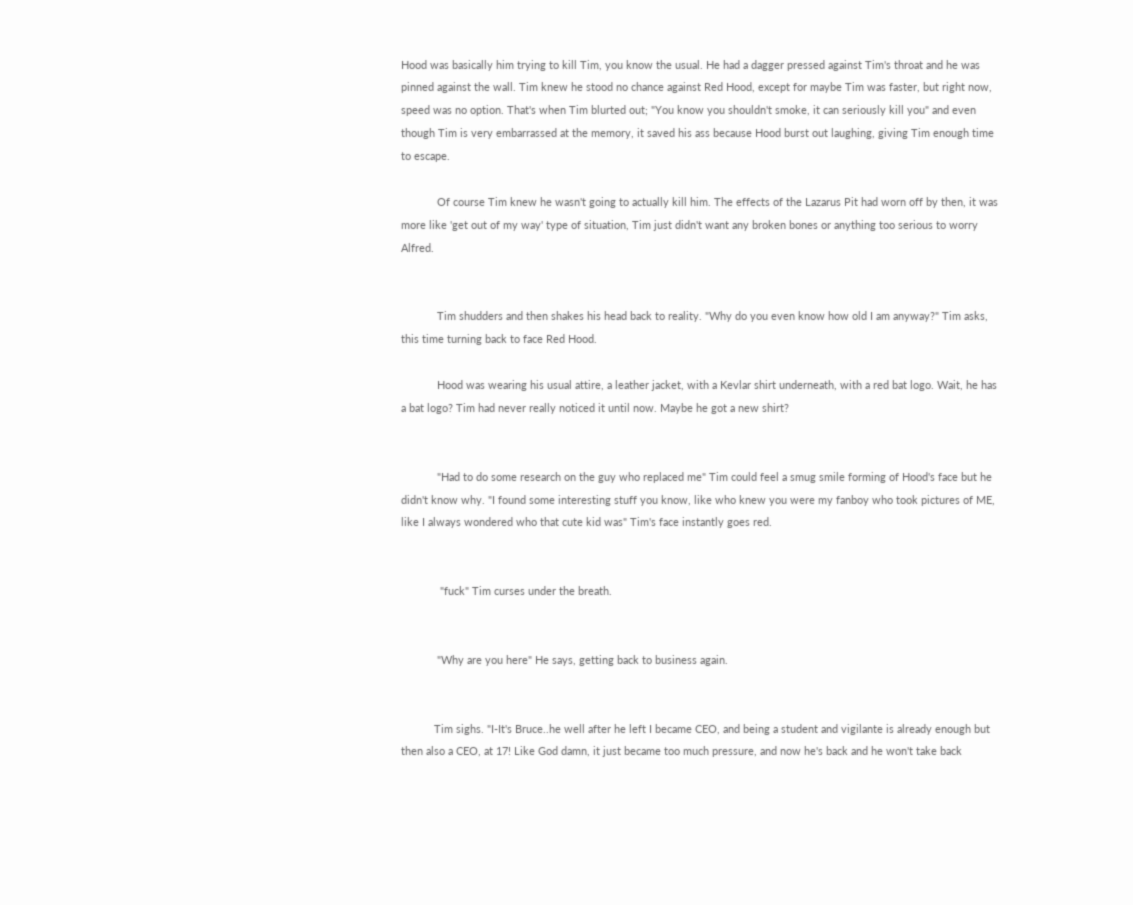Hood was basically him trying to kill Tim, you know the usual. He had a dagger pressed against Tim's throat and he was pinned against the wall. Tim knew he stood no chance against Red Hood, except for maybe Tim was faster, but right now, speed was no option. That's when Tim blurted out; "You know you shouldn't smoke, it can seriously kill you" and even though Tim is very embarrassed at the memory, it saved his ass because Hood burst out laughing, giving Tim enough time to escape.

            Of course Tim knew he wasn't going to actually kill him. The effects of the Lazarus Pit had worn off by then, it was more like 'get out of my way' type of situation, Tim just didn't want any broken bones or anything too serious to worry Alfred.


            Tim shudders and then shakes his head back to reality. "Why do you even know how old I am anyway?" Tim asks, this time turning back to face Red Hood.

            Hood was wearing his usual attire, a leather jacket, with a Kevlar shirt underneath, with a red bat logo. Wait, he has a bat logo? Tim had never really noticed it until now. Maybe he got a new shirt?


            "Had to do some research on the guy who replaced me" Tim could feel a smug smile forming of Hood's face but he didn't know why. "I found some interesting stuff you know, like who knew you were my fanboy who took pictures of ME, like I always wondered who that cute kid was" Tim's face instantly goes red.


             "fuck" Tim curses under the breath.


            "Why are you here" He says, getting back to business again.


           Tim sighs. "I-It's Bruce..he well after he left I became CEO, and being a student and vigilante is already enough but then also a CEO, at 17! Like God damn, it just became too much pressure, and now he's back and he won't take back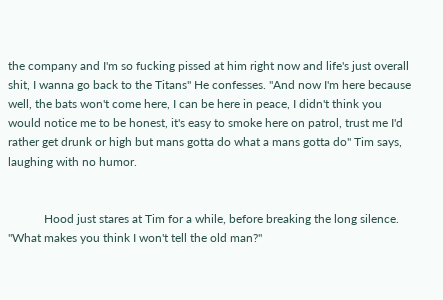the company and I'm so fucking pissed at him right now and life's just overall shit, I wanna go back to the Titans" He confesses. "And now I'm here because well, the bats won't come here, I can be here in peace, I didn't think you would notice me to be honest, it's easy to smoke here on patrol, trust me I'd rather get drunk or high but mans gotta do what a mans gotta do" Tim says, laughing with no humor.


            Hood just stares at Tim for a while, before breaking the long silence. "What makes you think I won't tell the old man?"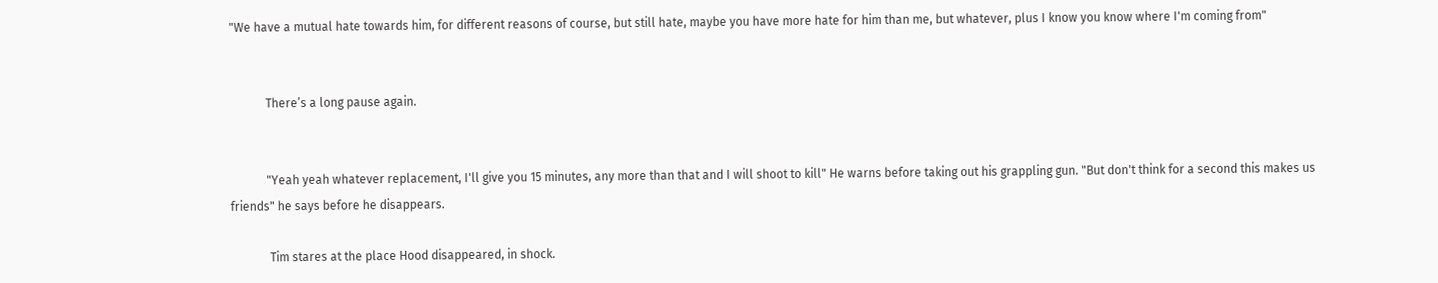"We have a mutual hate towards him, for different reasons of course, but still hate, maybe you have more hate for him than me, but whatever, plus I know you know where I'm coming from"


            There’s a long pause again.


            "Yeah yeah whatever replacement, I'll give you 15 minutes, any more than that and I will shoot to kill" He warns before taking out his grappling gun. "But don't think for a second this makes us friends" he says before he disappears.

             Tim stares at the place Hood disappeared, in shock.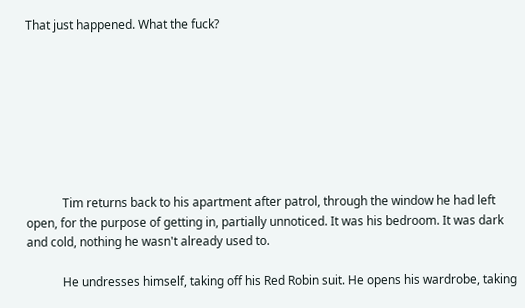That just happened. What the fuck?








            Tim returns back to his apartment after patrol, through the window he had left open, for the purpose of getting in, partially unnoticed. It was his bedroom. It was dark and cold, nothing he wasn't already used to.

            He undresses himself, taking off his Red Robin suit. He opens his wardrobe, taking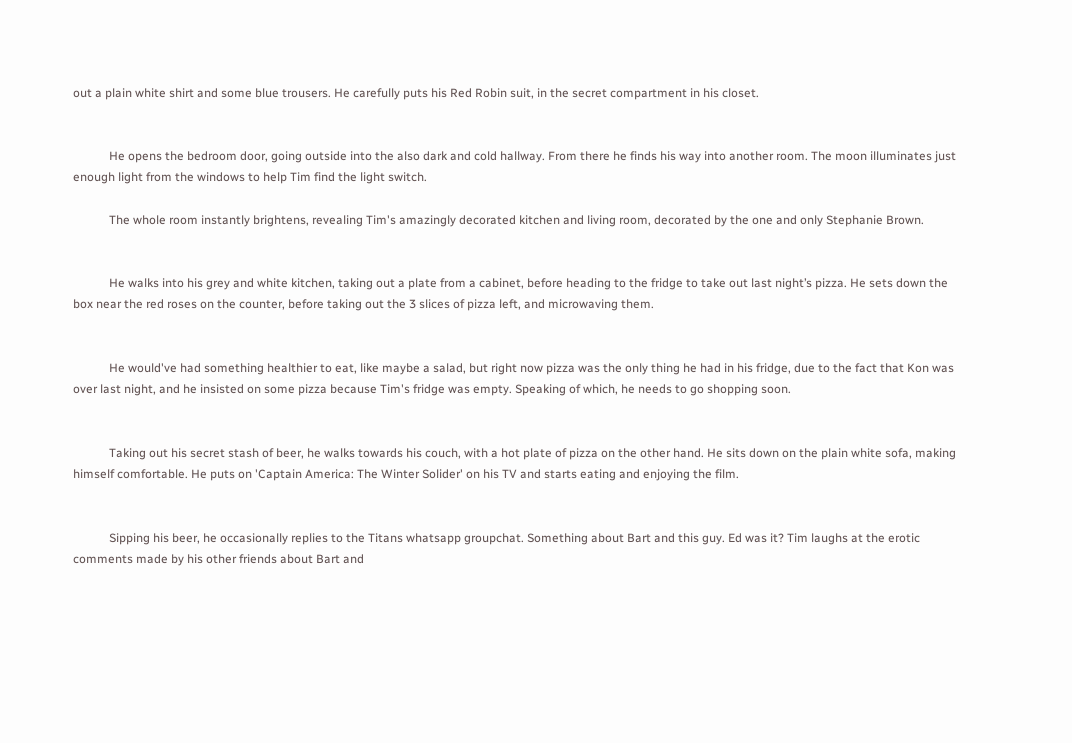out a plain white shirt and some blue trousers. He carefully puts his Red Robin suit, in the secret compartment in his closet.


            He opens the bedroom door, going outside into the also dark and cold hallway. From there he finds his way into another room. The moon illuminates just enough light from the windows to help Tim find the light switch.

            The whole room instantly brightens, revealing Tim's amazingly decorated kitchen and living room, decorated by the one and only Stephanie Brown.


            He walks into his grey and white kitchen, taking out a plate from a cabinet, before heading to the fridge to take out last night’s pizza. He sets down the box near the red roses on the counter, before taking out the 3 slices of pizza left, and microwaving them.


            He would've had something healthier to eat, like maybe a salad, but right now pizza was the only thing he had in his fridge, due to the fact that Kon was over last night, and he insisted on some pizza because Tim's fridge was empty. Speaking of which, he needs to go shopping soon.


            Taking out his secret stash of beer, he walks towards his couch, with a hot plate of pizza on the other hand. He sits down on the plain white sofa, making himself comfortable. He puts on 'Captain America: The Winter Solider' on his TV and starts eating and enjoying the film.


            Sipping his beer, he occasionally replies to the Titans whatsapp groupchat. Something about Bart and this guy. Ed was it? Tim laughs at the erotic comments made by his other friends about Bart and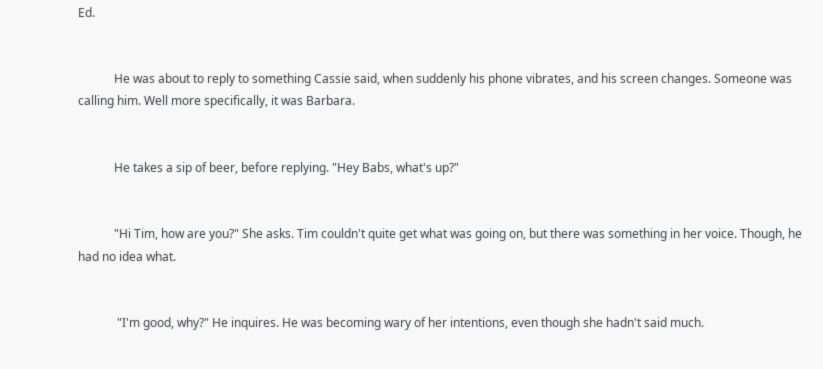Ed.


            He was about to reply to something Cassie said, when suddenly his phone vibrates, and his screen changes. Someone was calling him. Well more specifically, it was Barbara.


            He takes a sip of beer, before replying. "Hey Babs, what's up?"


            "Hi Tim, how are you?" She asks. Tim couldn't quite get what was going on, but there was something in her voice. Though, he had no idea what.


             "I'm good, why?" He inquires. He was becoming wary of her intentions, even though she hadn't said much.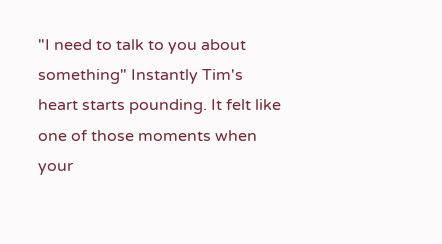"I need to talk to you about something" Instantly Tim's heart starts pounding. It felt like one of those moments when your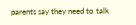parents say they need to talk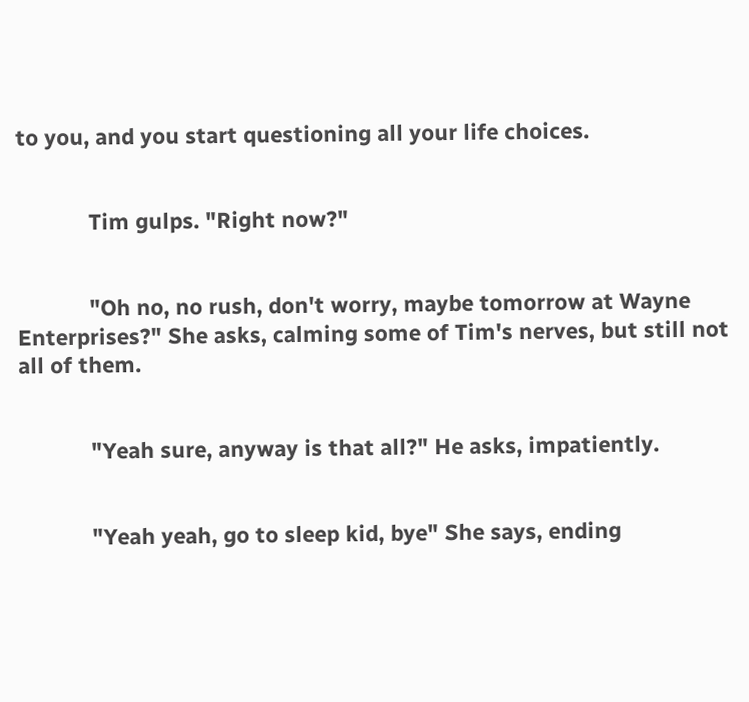to you, and you start questioning all your life choices.


            Tim gulps. "Right now?"


            "Oh no, no rush, don't worry, maybe tomorrow at Wayne Enterprises?" She asks, calming some of Tim's nerves, but still not all of them.


            "Yeah sure, anyway is that all?" He asks, impatiently.


            "Yeah yeah, go to sleep kid, bye" She says, ending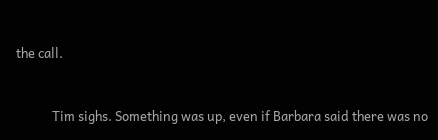the call.


            Tim sighs. Something was up, even if Barbara said there was no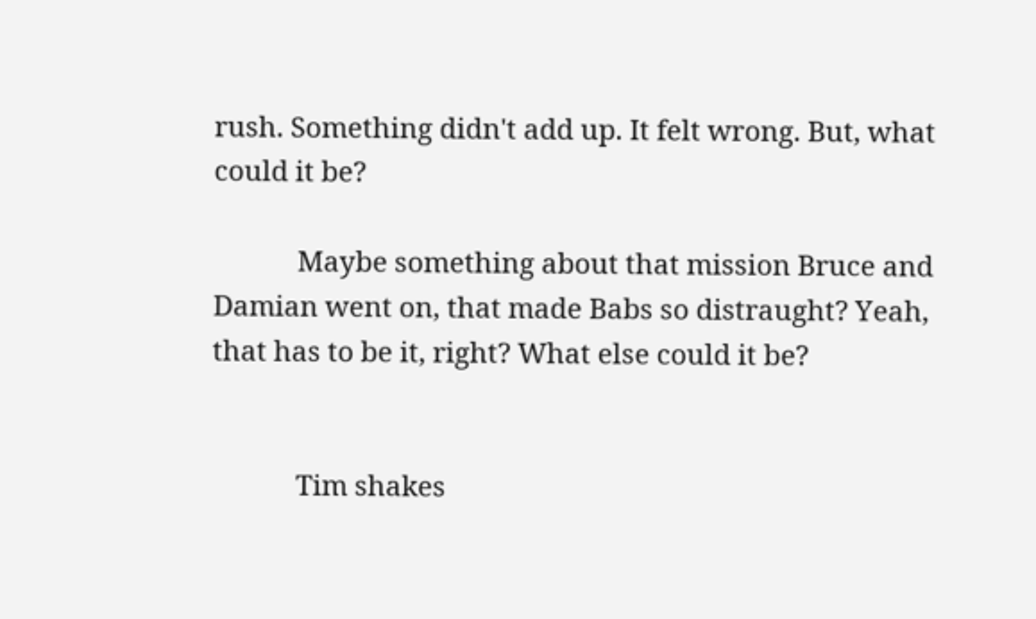rush. Something didn't add up. It felt wrong. But, what could it be?

            Maybe something about that mission Bruce and Damian went on, that made Babs so distraught? Yeah, that has to be it, right? What else could it be?


            Tim shakes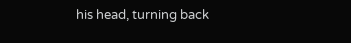his head, turning back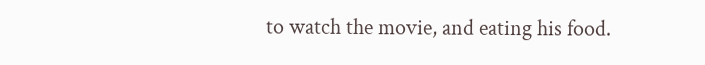to watch the movie, and eating his food.